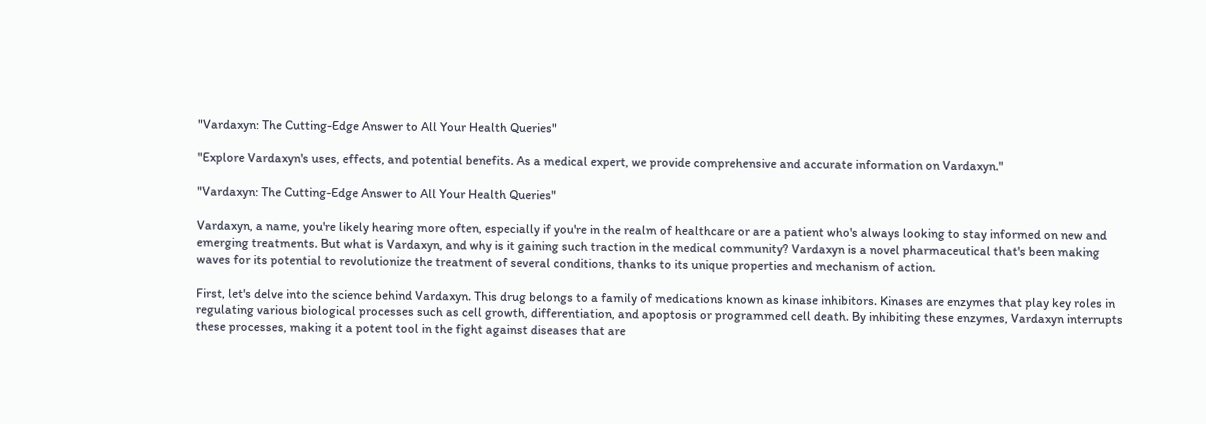"Vardaxyn: The Cutting-Edge Answer to All Your Health Queries"

"Explore Vardaxyn's uses, effects, and potential benefits. As a medical expert, we provide comprehensive and accurate information on Vardaxyn."

"Vardaxyn: The Cutting-Edge Answer to All Your Health Queries"

Vardaxyn, a name, you're likely hearing more often, especially if you're in the realm of healthcare or are a patient who's always looking to stay informed on new and emerging treatments. But what is Vardaxyn, and why is it gaining such traction in the medical community? Vardaxyn is a novel pharmaceutical that's been making waves for its potential to revolutionize the treatment of several conditions, thanks to its unique properties and mechanism of action.

First, let's delve into the science behind Vardaxyn. This drug belongs to a family of medications known as kinase inhibitors. Kinases are enzymes that play key roles in regulating various biological processes such as cell growth, differentiation, and apoptosis or programmed cell death. By inhibiting these enzymes, Vardaxyn interrupts these processes, making it a potent tool in the fight against diseases that are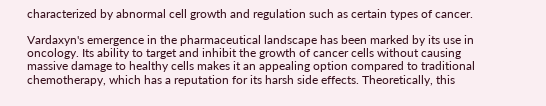characterized by abnormal cell growth and regulation such as certain types of cancer.

Vardaxyn's emergence in the pharmaceutical landscape has been marked by its use in oncology. Its ability to target and inhibit the growth of cancer cells without causing massive damage to healthy cells makes it an appealing option compared to traditional chemotherapy, which has a reputation for its harsh side effects. Theoretically, this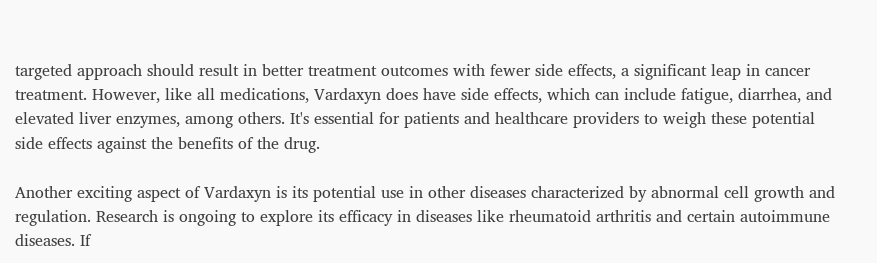targeted approach should result in better treatment outcomes with fewer side effects, a significant leap in cancer treatment. However, like all medications, Vardaxyn does have side effects, which can include fatigue, diarrhea, and elevated liver enzymes, among others. It's essential for patients and healthcare providers to weigh these potential side effects against the benefits of the drug.

Another exciting aspect of Vardaxyn is its potential use in other diseases characterized by abnormal cell growth and regulation. Research is ongoing to explore its efficacy in diseases like rheumatoid arthritis and certain autoimmune diseases. If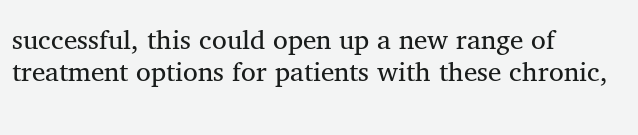successful, this could open up a new range of treatment options for patients with these chronic,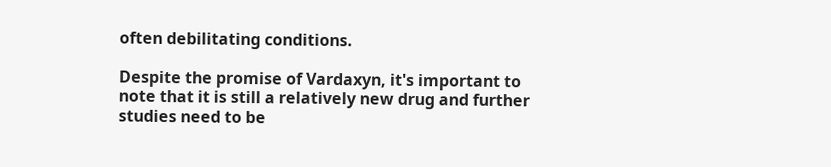often debilitating conditions.

Despite the promise of Vardaxyn, it's important to note that it is still a relatively new drug and further studies need to be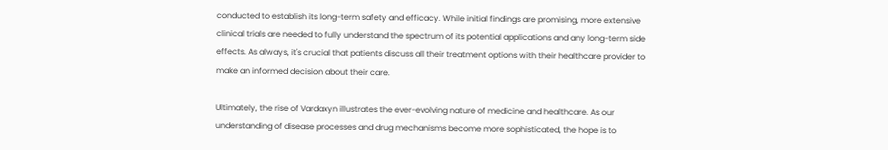conducted to establish its long-term safety and efficacy. While initial findings are promising, more extensive clinical trials are needed to fully understand the spectrum of its potential applications and any long-term side effects. As always, it's crucial that patients discuss all their treatment options with their healthcare provider to make an informed decision about their care.

Ultimately, the rise of Vardaxyn illustrates the ever-evolving nature of medicine and healthcare. As our understanding of disease processes and drug mechanisms become more sophisticated, the hope is to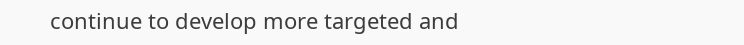continue to develop more targeted and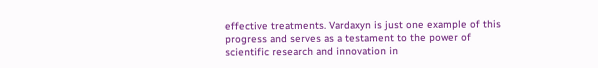effective treatments. Vardaxyn is just one example of this progress and serves as a testament to the power of scientific research and innovation in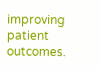improving patient outcomes.